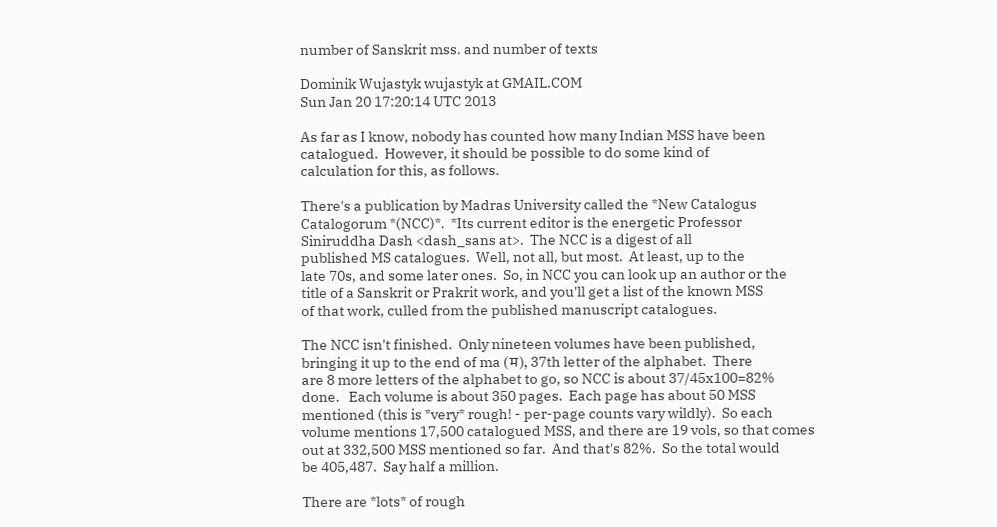number of Sanskrit mss. and number of texts

Dominik Wujastyk wujastyk at GMAIL.COM
Sun Jan 20 17:20:14 UTC 2013

As far as I know, nobody has counted how many Indian MSS have been
catalogued.  However, it should be possible to do some kind of
calculation for this, as follows.

There's a publication by Madras University called the *New Catalogus
Catalogorum *(NCC)*.  *Its current editor is the energetic Professor
Siniruddha Dash <dash_sans at>.  The NCC is a digest of all
published MS catalogues.  Well, not all, but most.  At least, up to the
late 70s, and some later ones.  So, in NCC you can look up an author or the
title of a Sanskrit or Prakrit work, and you'll get a list of the known MSS
of that work, culled from the published manuscript catalogues.

The NCC isn't finished.  Only nineteen volumes have been published,
bringing it up to the end of ma (म), 37th letter of the alphabet.  There
are 8 more letters of the alphabet to go, so NCC is about 37/45x100=82%
done.   Each volume is about 350 pages.  Each page has about 50 MSS
mentioned (this is *very* rough! - per-page counts vary wildly).  So each
volume mentions 17,500 catalogued MSS, and there are 19 vols, so that comes
out at 332,500 MSS mentioned so far.  And that's 82%.  So the total would
be 405,487.  Say half a million.

There are *lots* of rough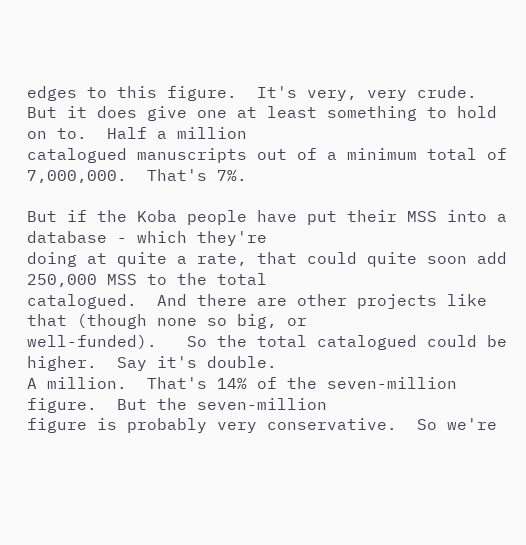edges to this figure.  It's very, very crude.
But it does give one at least something to hold on to.  Half a million
catalogued manuscripts out of a minimum total of 7,000,000.  That's 7%.

But if the Koba people have put their MSS into a database - which they're
doing at quite a rate, that could quite soon add 250,000 MSS to the total
catalogued.  And there are other projects like that (though none so big, or
well-funded).   So the total catalogued could be higher.  Say it's double.
A million.  That's 14% of the seven-million figure.  But the seven-million
figure is probably very conservative.  So we're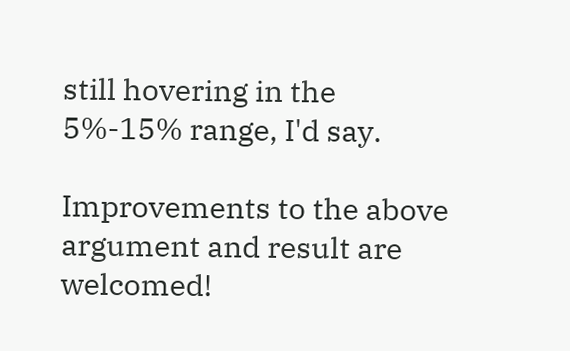still hovering in the
5%-15% range, I'd say.

Improvements to the above argument and result are welcomed!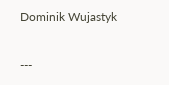Dominik Wujastyk

---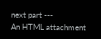next part ---
An HTML attachment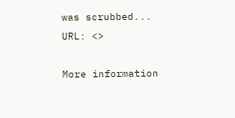was scrubbed...
URL: <>

More information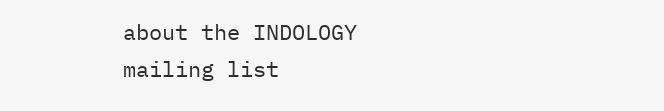about the INDOLOGY mailing list